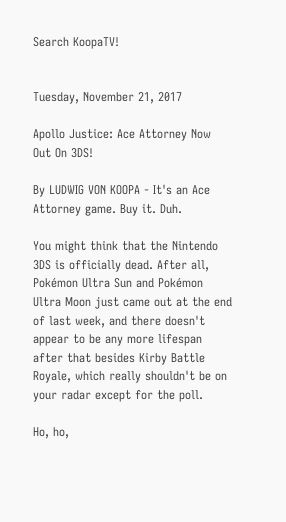Search KoopaTV!


Tuesday, November 21, 2017

Apollo Justice: Ace Attorney Now Out On 3DS!

By LUDWIG VON KOOPA - It's an Ace Attorney game. Buy it. Duh.

You might think that the Nintendo 3DS is officially dead. After all, Pokémon Ultra Sun and Pokémon Ultra Moon just came out at the end of last week, and there doesn't appear to be any more lifespan after that besides Kirby Battle Royale, which really shouldn't be on your radar except for the poll.

Ho, ho,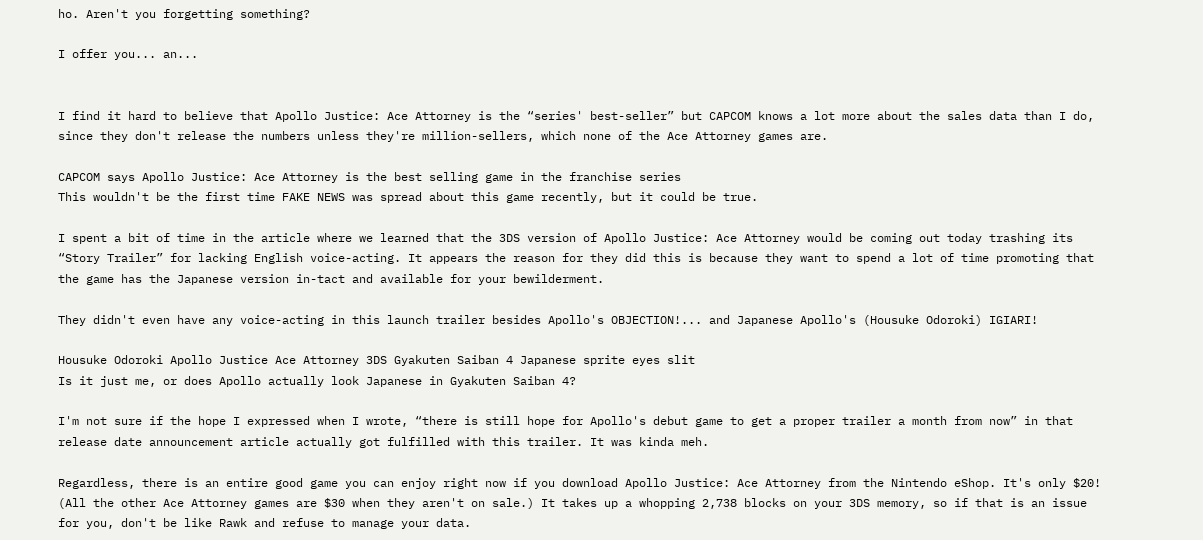ho. Aren't you forgetting something?

I offer you... an...


I find it hard to believe that Apollo Justice: Ace Attorney is the “series' best-seller” but CAPCOM knows a lot more about the sales data than I do, since they don't release the numbers unless they're million-sellers, which none of the Ace Attorney games are.

CAPCOM says Apollo Justice: Ace Attorney is the best selling game in the franchise series
This wouldn't be the first time FAKE NEWS was spread about this game recently, but it could be true.

I spent a bit of time in the article where we learned that the 3DS version of Apollo Justice: Ace Attorney would be coming out today trashing its “Story Trailer” for lacking English voice-acting. It appears the reason for they did this is because they want to spend a lot of time promoting that the game has the Japanese version in-tact and available for your bewilderment.

They didn't even have any voice-acting in this launch trailer besides Apollo's OBJECTION!... and Japanese Apollo's (Housuke Odoroki) IGIARI!

Housuke Odoroki Apollo Justice Ace Attorney 3DS Gyakuten Saiban 4 Japanese sprite eyes slit
Is it just me, or does Apollo actually look Japanese in Gyakuten Saiban 4?

I'm not sure if the hope I expressed when I wrote, “there is still hope for Apollo's debut game to get a proper trailer a month from now” in that release date announcement article actually got fulfilled with this trailer. It was kinda meh.

Regardless, there is an entire good game you can enjoy right now if you download Apollo Justice: Ace Attorney from the Nintendo eShop. It's only $20! (All the other Ace Attorney games are $30 when they aren't on sale.) It takes up a whopping 2,738 blocks on your 3DS memory, so if that is an issue for you, don't be like Rawk and refuse to manage your data.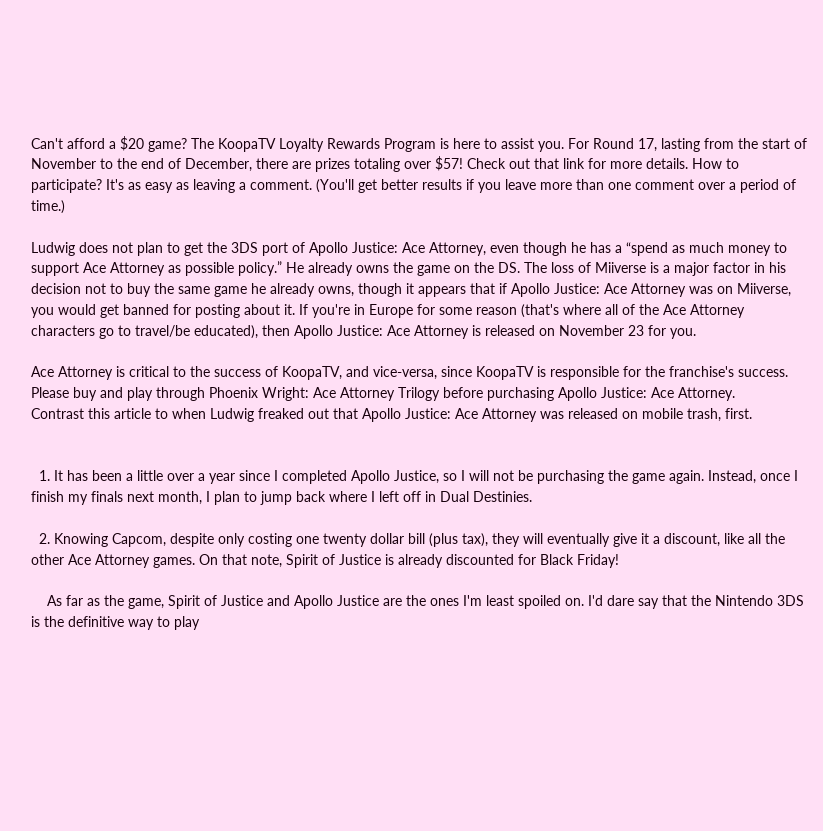Can't afford a $20 game? The KoopaTV Loyalty Rewards Program is here to assist you. For Round 17, lasting from the start of November to the end of December, there are prizes totaling over $57! Check out that link for more details. How to participate? It's as easy as leaving a comment. (You'll get better results if you leave more than one comment over a period of time.)

Ludwig does not plan to get the 3DS port of Apollo Justice: Ace Attorney, even though he has a “spend as much money to support Ace Attorney as possible policy.” He already owns the game on the DS. The loss of Miiverse is a major factor in his decision not to buy the same game he already owns, though it appears that if Apollo Justice: Ace Attorney was on Miiverse, you would get banned for posting about it. If you're in Europe for some reason (that's where all of the Ace Attorney characters go to travel/be educated), then Apollo Justice: Ace Attorney is released on November 23 for you.

Ace Attorney is critical to the success of KoopaTV, and vice-versa, since KoopaTV is responsible for the franchise's success.
Please buy and play through Phoenix Wright: Ace Attorney Trilogy before purchasing Apollo Justice: Ace Attorney.
Contrast this article to when Ludwig freaked out that Apollo Justice: Ace Attorney was released on mobile trash, first.


  1. It has been a little over a year since I completed Apollo Justice, so I will not be purchasing the game again. Instead, once I finish my finals next month, I plan to jump back where I left off in Dual Destinies.

  2. Knowing Capcom, despite only costing one twenty dollar bill (plus tax), they will eventually give it a discount, like all the other Ace Attorney games. On that note, Spirit of Justice is already discounted for Black Friday!

    As far as the game, Spirit of Justice and Apollo Justice are the ones I'm least spoiled on. I'd dare say that the Nintendo 3DS is the definitive way to play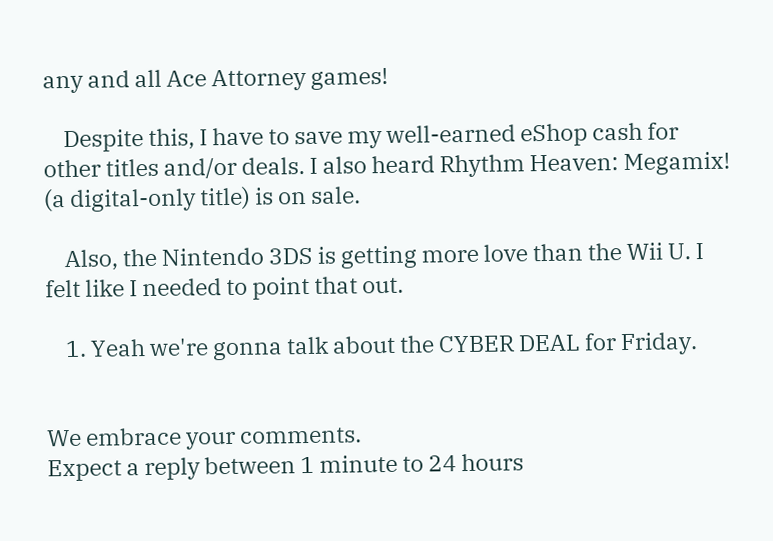any and all Ace Attorney games!

    Despite this, I have to save my well-earned eShop cash for other titles and/or deals. I also heard Rhythm Heaven: Megamix! (a digital-only title) is on sale.

    Also, the Nintendo 3DS is getting more love than the Wii U. I felt like I needed to point that out.

    1. Yeah we're gonna talk about the CYBER DEAL for Friday.


We embrace your comments.
Expect a reply between 1 minute to 24 hours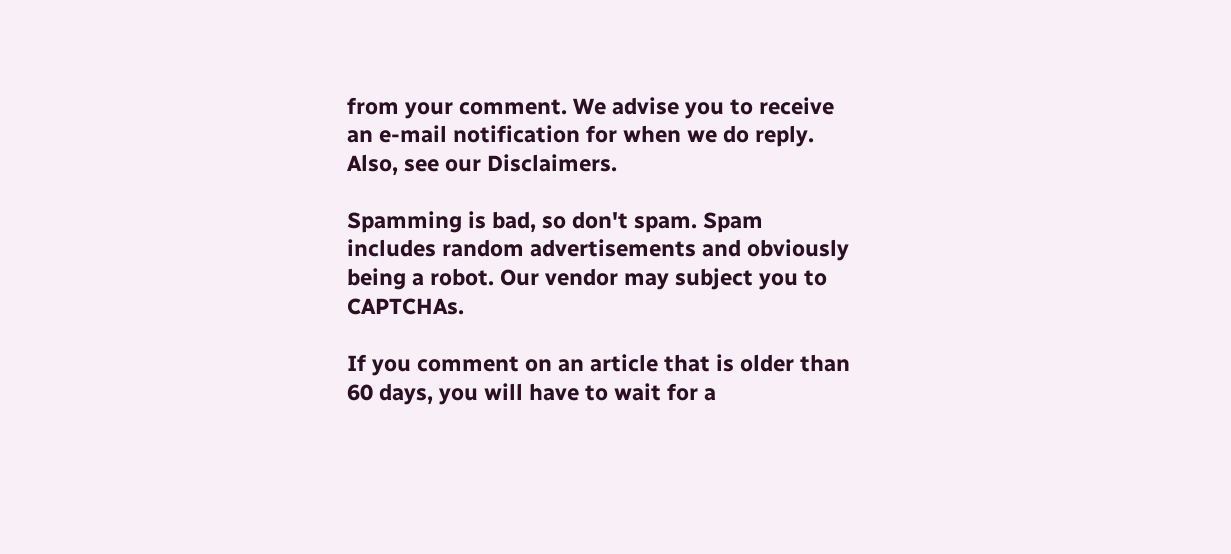from your comment. We advise you to receive an e-mail notification for when we do reply.
Also, see our Disclaimers.

Spamming is bad, so don't spam. Spam includes random advertisements and obviously being a robot. Our vendor may subject you to CAPTCHAs.

If you comment on an article that is older than 60 days, you will have to wait for a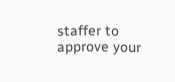staffer to approve your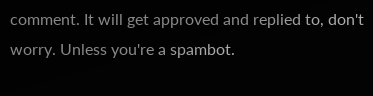comment. It will get approved and replied to, don't worry. Unless you're a spambot.